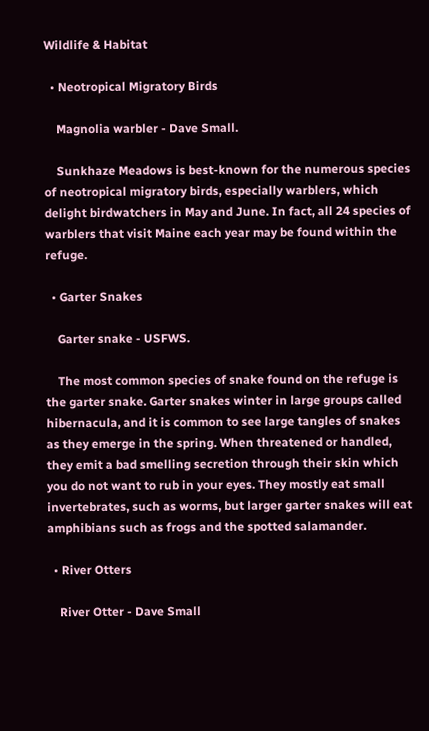Wildlife & Habitat

  • Neotropical Migratory Birds

    Magnolia warbler - Dave Small.

    Sunkhaze Meadows is best-known for the numerous species of neotropical migratory birds, especially warblers, which delight birdwatchers in May and June. In fact, all 24 species of warblers that visit Maine each year may be found within the refuge.

  • Garter Snakes

    Garter snake - USFWS.

    The most common species of snake found on the refuge is the garter snake. Garter snakes winter in large groups called hibernacula, and it is common to see large tangles of snakes as they emerge in the spring. When threatened or handled, they emit a bad smelling secretion through their skin which you do not want to rub in your eyes. They mostly eat small invertebrates, such as worms, but larger garter snakes will eat amphibians such as frogs and the spotted salamander.

  • River Otters

    River Otter - Dave Small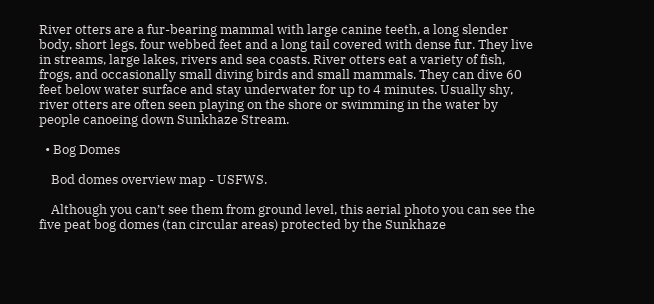River otters are a fur-bearing mammal with large canine teeth, a long slender body, short legs, four webbed feet and a long tail covered with dense fur. They live in streams, large lakes, rivers and sea coasts. River otters eat a variety of fish, frogs, and occasionally small diving birds and small mammals. They can dive 60 feet below water surface and stay underwater for up to 4 minutes. Usually shy, river otters are often seen playing on the shore or swimming in the water by people canoeing down Sunkhaze Stream.

  • Bog Domes

    Bod domes overview map - USFWS.

    Although you can’t see them from ground level, this aerial photo you can see the five peat bog domes (tan circular areas) protected by the Sunkhaze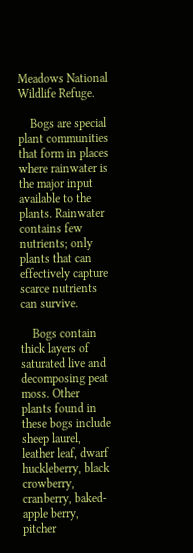Meadows National Wildlife Refuge.

    Bogs are special plant communities that form in places where rainwater is the major input available to the plants. Rainwater contains few nutrients; only plants that can effectively capture scarce nutrients can survive.

    Bogs contain thick layers of saturated live and decomposing peat moss. Other plants found in these bogs include sheep laurel, leather leaf, dwarf huckleberry, black crowberry, cranberry, baked-apple berry, pitcher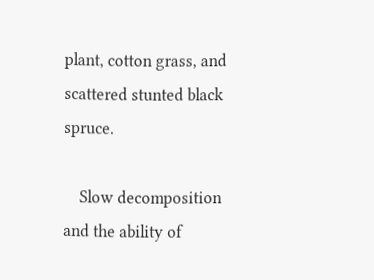plant, cotton grass, and scattered stunted black spruce.

    Slow decomposition and the ability of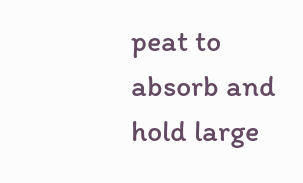peat to absorb and hold large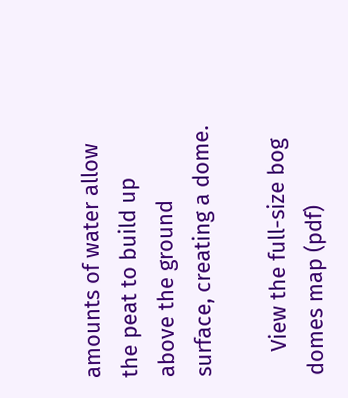amounts of water allow the peat to build up above the ground surface, creating a dome.

    View the full-size bog domes map (pdf)